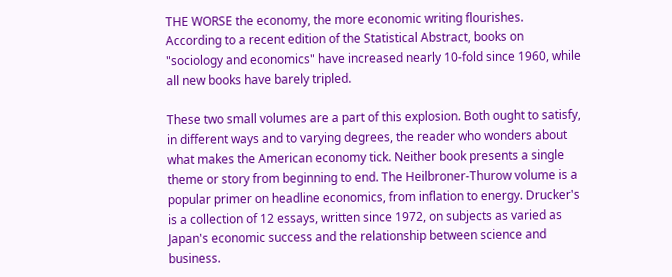THE WORSE the economy, the more economic writing flourishes. According to a recent edition of the Statistical Abstract, books on "sociology and economics" have increased nearly 10-fold since 1960, while all new books have barely tripled.

These two small volumes are a part of this explosion. Both ought to satisfy, in different ways and to varying degrees, the reader who wonders about what makes the American economy tick. Neither book presents a single theme or story from beginning to end. The Heilbroner-Thurow volume is a popular primer on headline economics, from inflation to energy. Drucker's is a collection of 12 essays, written since 1972, on subjects as varied as Japan's economic success and the relationship between science and business.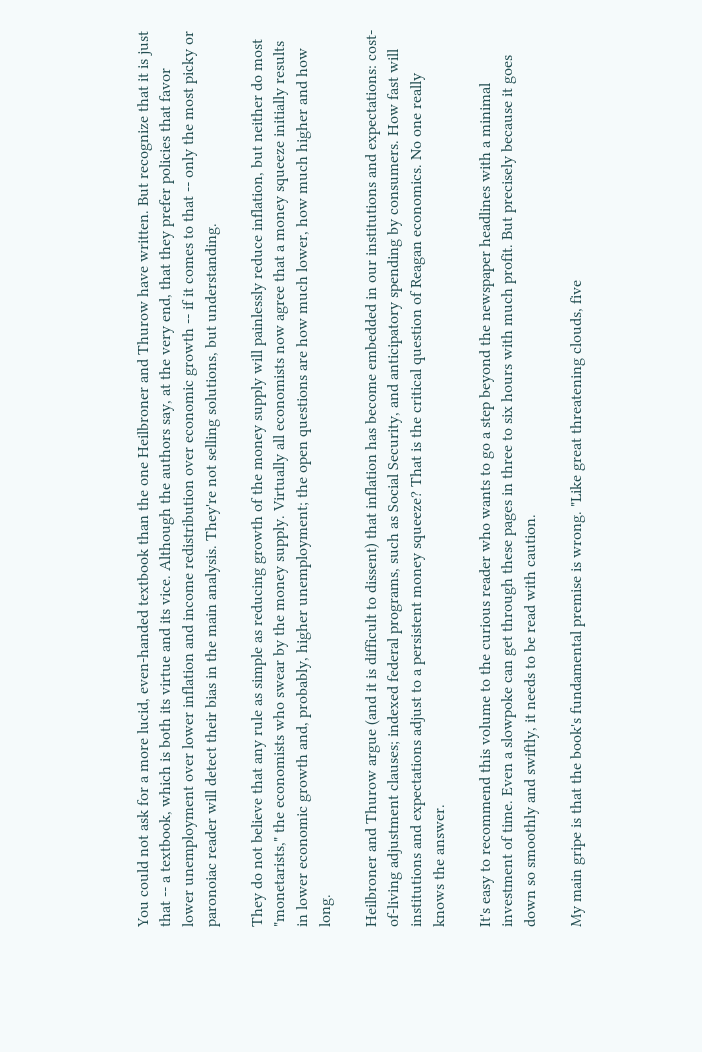You could not ask for a more lucid, even-handed textbook than the one Heilbroner and Thurow have written. But recognize that it is just that -- a textbook, which is both its virtue and its vice. Although the authors say, at the very end, that they prefer policies that favor lower unemployment over lower inflation and income redistribution over economic growth -- if it comes to that -- only the most picky or paronoiac reader will detect their bias in the main analysis. They're not selling solutions, but understanding.

They do not believe that any rule as simple as reducing growth of the money supply will painlessly reduce inflation, but neither do most "monetarists," the economists who swear by the money supply. Virtually all economists now agree that a money squeeze initially results in lower economic growth and, probably, higher unemployment; the open questions are how much lower, how much higher and how long.

Heilbroner and Thurow argue (and it is difficult to dissent) that inflation has become embedded in our institutions and expectations: cost-of-living adjustment clauses; indexed federal programs, such as Social Security, and anticipatory spending by consumers. How fast will institutions and expectations adjust to a persistent money squeeze? That is the critical question of Reagan economics. No one really knows the answer.

It's easy to recommend this volume to the curious reader who wants to go a step beyond the newspaper headlines with a minimal investment of time. Even a slowpoke can get through these pages in three to six hours with much profit. But precisely because it goes down so smoothly and swiftly, it needs to be read with caution.

My main gripe is that the book's fundamental premise is wrong. "Like great threatening clouds, five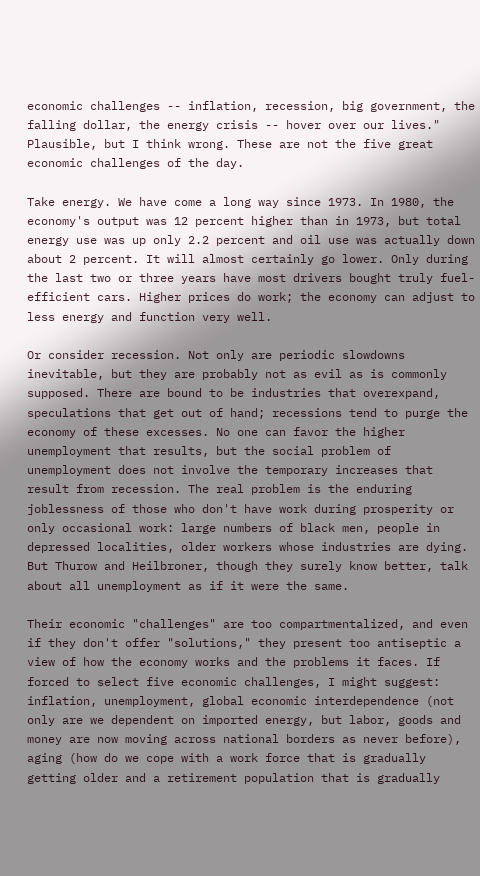economic challenges -- inflation, recession, big government, the falling dollar, the energy crisis -- hover over our lives." Plausible, but I think wrong. These are not the five great economic challenges of the day.

Take energy. We have come a long way since 1973. In 1980, the economy's output was 12 percent higher than in 1973, but total energy use was up only 2.2 percent and oil use was actually down about 2 percent. It will almost certainly go lower. Only during the last two or three years have most drivers bought truly fuel-efficient cars. Higher prices do work; the economy can adjust to less energy and function very well.

Or consider recession. Not only are periodic slowdowns inevitable, but they are probably not as evil as is commonly supposed. There are bound to be industries that overexpand, speculations that get out of hand; recessions tend to purge the economy of these excesses. No one can favor the higher unemployment that results, but the social problem of unemployment does not involve the temporary increases that result from recession. The real problem is the enduring joblessness of those who don't have work during prosperity or only occasional work: large numbers of black men, people in depressed localities, older workers whose industries are dying. But Thurow and Heilbroner, though they surely know better, talk about all unemployment as if it were the same.

Their economic "challenges" are too compartmentalized, and even if they don't offer "solutions," they present too antiseptic a view of how the economy works and the problems it faces. If forced to select five economic challenges, I might suggest: inflation, unemployment, global economic interdependence (not only are we dependent on imported energy, but labor, goods and money are now moving across national borders as never before), aging (how do we cope with a work force that is gradually getting older and a retirement population that is gradually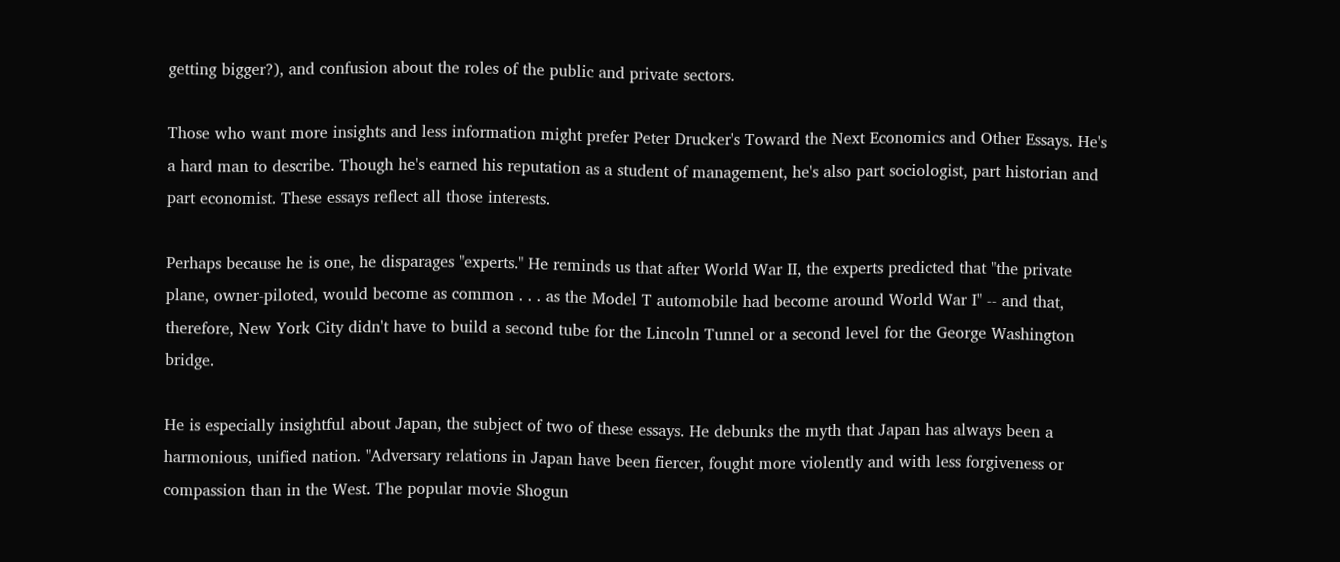getting bigger?), and confusion about the roles of the public and private sectors.

Those who want more insights and less information might prefer Peter Drucker's Toward the Next Economics and Other Essays. He's a hard man to describe. Though he's earned his reputation as a student of management, he's also part sociologist, part historian and part economist. These essays reflect all those interests.

Perhaps because he is one, he disparages "experts." He reminds us that after World War II, the experts predicted that "the private plane, owner-piloted, would become as common . . . as the Model T automobile had become around World War I" -- and that, therefore, New York City didn't have to build a second tube for the Lincoln Tunnel or a second level for the George Washington bridge.

He is especially insightful about Japan, the subject of two of these essays. He debunks the myth that Japan has always been a harmonious, unified nation. "Adversary relations in Japan have been fiercer, fought more violently and with less forgiveness or compassion than in the West. The popular movie Shogun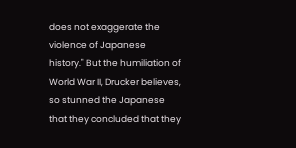does not exaggerate the violence of Japanese history." But the humiliation of World War II, Drucker believes, so stunned the Japanese that they concluded that they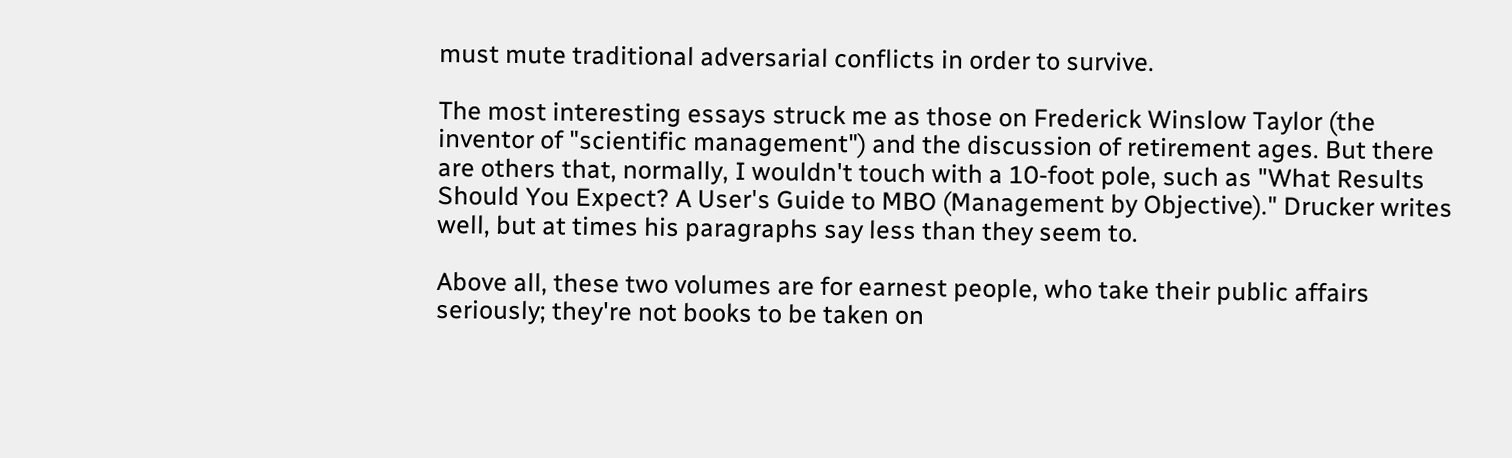must mute traditional adversarial conflicts in order to survive.

The most interesting essays struck me as those on Frederick Winslow Taylor (the inventor of "scientific management") and the discussion of retirement ages. But there are others that, normally, I wouldn't touch with a 10-foot pole, such as "What Results Should You Expect? A User's Guide to MBO (Management by Objective)." Drucker writes well, but at times his paragraphs say less than they seem to.

Above all, these two volumes are for earnest people, who take their public affairs seriously; they're not books to be taken on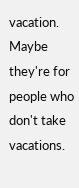vacation. Maybe they're for people who don't take vacations.